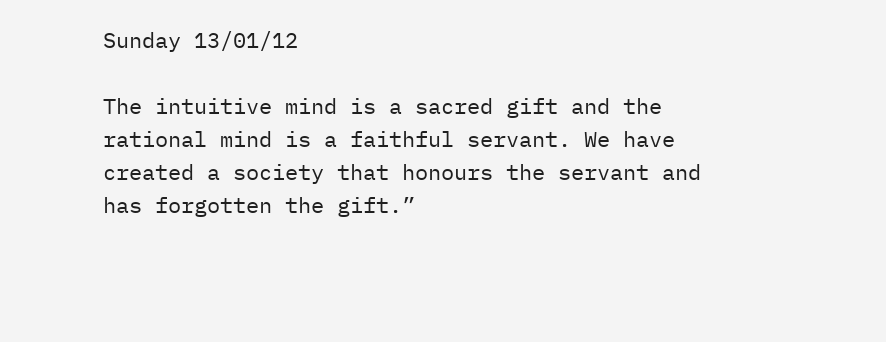Sunday 13/01/12

The intuitive mind is a sacred gift and the rational mind is a faithful servant. We have created a society that honours the servant and has forgotten the gift.”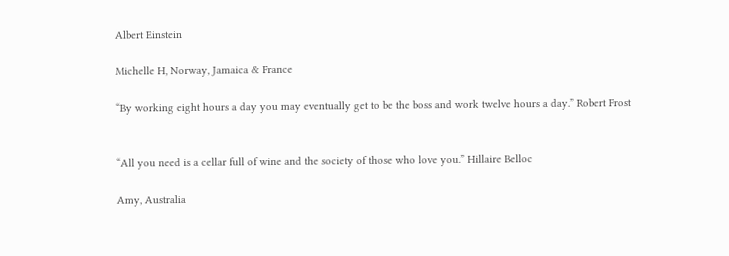Albert Einstein

Michelle H, Norway, Jamaica & France

“By working eight hours a day you may eventually get to be the boss and work twelve hours a day.” Robert Frost


“All you need is a cellar full of wine and the society of those who love you.” Hillaire Belloc

Amy, Australia